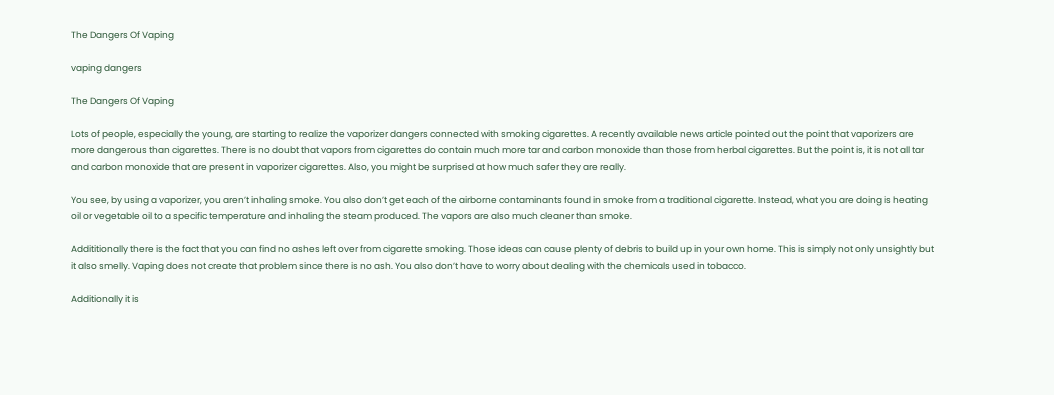The Dangers Of Vaping

vaping dangers

The Dangers Of Vaping

Lots of people, especially the young, are starting to realize the vaporizer dangers connected with smoking cigarettes. A recently available news article pointed out the point that vaporizers are more dangerous than cigarettes. There is no doubt that vapors from cigarettes do contain much more tar and carbon monoxide than those from herbal cigarettes. But the point is, it is not all tar and carbon monoxide that are present in vaporizer cigarettes. Also, you might be surprised at how much safer they are really.

You see, by using a vaporizer, you aren’t inhaling smoke. You also don’t get each of the airborne contaminants found in smoke from a traditional cigarette. Instead, what you are doing is heating oil or vegetable oil to a specific temperature and inhaling the steam produced. The vapors are also much cleaner than smoke.

Addititionally there is the fact that you can find no ashes left over from cigarette smoking. Those ideas can cause plenty of debris to build up in your own home. This is simply not only unsightly but it also smelly. Vaping does not create that problem since there is no ash. You also don’t have to worry about dealing with the chemicals used in tobacco.

Additionally it is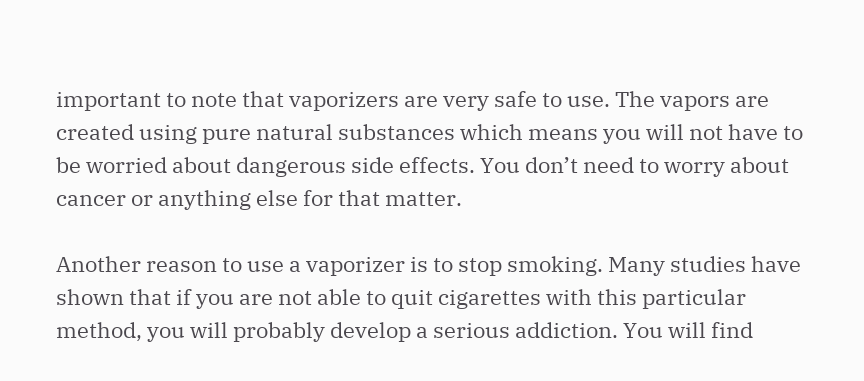important to note that vaporizers are very safe to use. The vapors are created using pure natural substances which means you will not have to be worried about dangerous side effects. You don’t need to worry about cancer or anything else for that matter.

Another reason to use a vaporizer is to stop smoking. Many studies have shown that if you are not able to quit cigarettes with this particular method, you will probably develop a serious addiction. You will find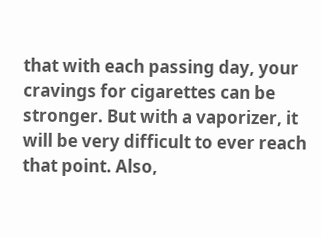that with each passing day, your cravings for cigarettes can be stronger. But with a vaporizer, it will be very difficult to ever reach that point. Also,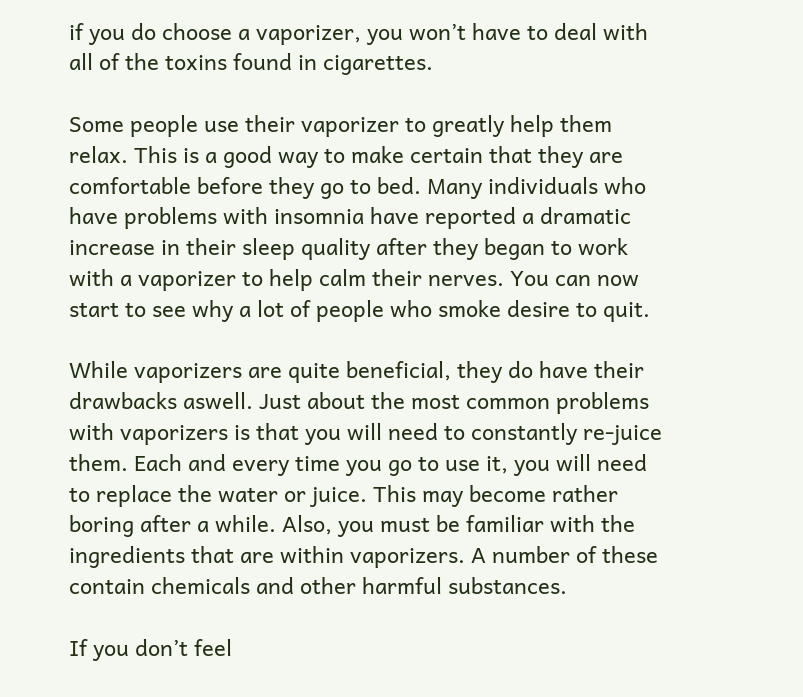if you do choose a vaporizer, you won’t have to deal with all of the toxins found in cigarettes.

Some people use their vaporizer to greatly help them relax. This is a good way to make certain that they are comfortable before they go to bed. Many individuals who have problems with insomnia have reported a dramatic increase in their sleep quality after they began to work with a vaporizer to help calm their nerves. You can now start to see why a lot of people who smoke desire to quit.

While vaporizers are quite beneficial, they do have their drawbacks aswell. Just about the most common problems with vaporizers is that you will need to constantly re-juice them. Each and every time you go to use it, you will need to replace the water or juice. This may become rather boring after a while. Also, you must be familiar with the ingredients that are within vaporizers. A number of these contain chemicals and other harmful substances.

If you don’t feel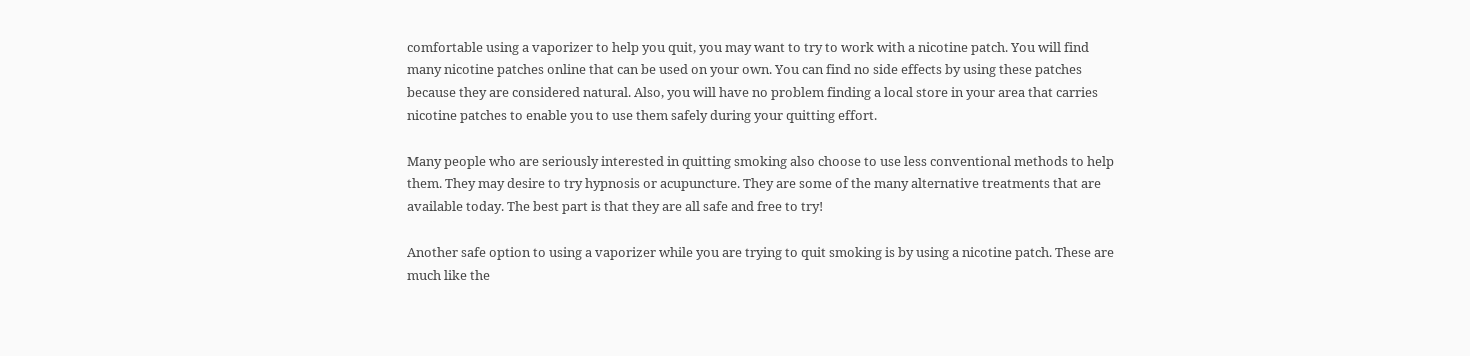comfortable using a vaporizer to help you quit, you may want to try to work with a nicotine patch. You will find many nicotine patches online that can be used on your own. You can find no side effects by using these patches because they are considered natural. Also, you will have no problem finding a local store in your area that carries nicotine patches to enable you to use them safely during your quitting effort.

Many people who are seriously interested in quitting smoking also choose to use less conventional methods to help them. They may desire to try hypnosis or acupuncture. They are some of the many alternative treatments that are available today. The best part is that they are all safe and free to try!

Another safe option to using a vaporizer while you are trying to quit smoking is by using a nicotine patch. These are much like the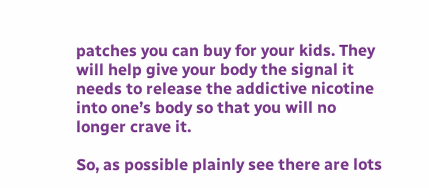patches you can buy for your kids. They will help give your body the signal it needs to release the addictive nicotine into one’s body so that you will no longer crave it.

So, as possible plainly see there are lots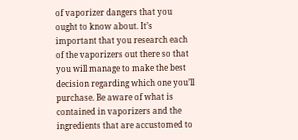of vaporizer dangers that you ought to know about. It’s important that you research each of the vaporizers out there so that you will manage to make the best decision regarding which one you’ll purchase. Be aware of what is contained in vaporizers and the ingredients that are accustomed to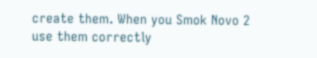create them. When you Smok Novo 2 use them correctly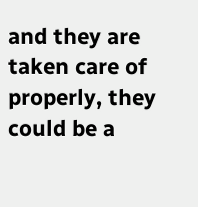and they are taken care of properly, they could be a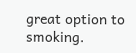great option to smoking.